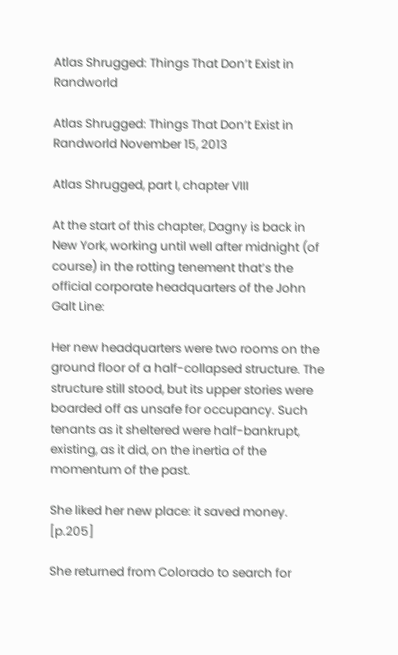Atlas Shrugged: Things That Don’t Exist in Randworld

Atlas Shrugged: Things That Don’t Exist in Randworld November 15, 2013

Atlas Shrugged, part I, chapter VIII

At the start of this chapter, Dagny is back in New York, working until well after midnight (of course) in the rotting tenement that’s the official corporate headquarters of the John Galt Line:

Her new headquarters were two rooms on the ground floor of a half-collapsed structure. The structure still stood, but its upper stories were boarded off as unsafe for occupancy. Such tenants as it sheltered were half-bankrupt, existing, as it did, on the inertia of the momentum of the past.

She liked her new place: it saved money. [p.205]

She returned from Colorado to search for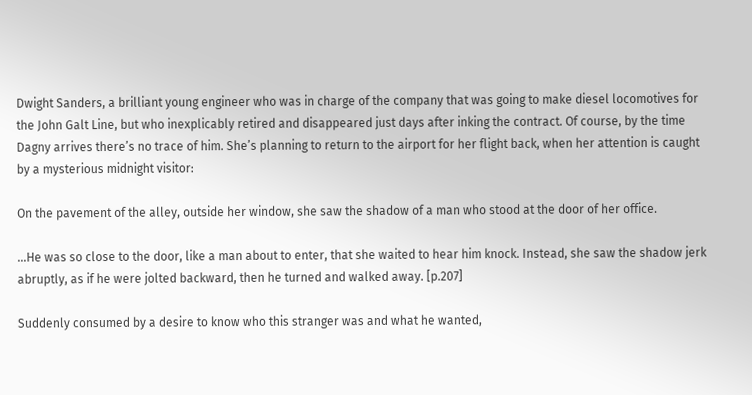Dwight Sanders, a brilliant young engineer who was in charge of the company that was going to make diesel locomotives for the John Galt Line, but who inexplicably retired and disappeared just days after inking the contract. Of course, by the time Dagny arrives there’s no trace of him. She’s planning to return to the airport for her flight back, when her attention is caught by a mysterious midnight visitor:

On the pavement of the alley, outside her window, she saw the shadow of a man who stood at the door of her office.

…He was so close to the door, like a man about to enter, that she waited to hear him knock. Instead, she saw the shadow jerk abruptly, as if he were jolted backward, then he turned and walked away. [p.207]

Suddenly consumed by a desire to know who this stranger was and what he wanted,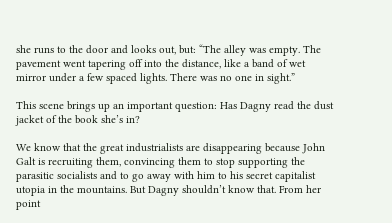she runs to the door and looks out, but: “The alley was empty. The pavement went tapering off into the distance, like a band of wet mirror under a few spaced lights. There was no one in sight.”

This scene brings up an important question: Has Dagny read the dust jacket of the book she’s in?

We know that the great industrialists are disappearing because John Galt is recruiting them, convincing them to stop supporting the parasitic socialists and to go away with him to his secret capitalist utopia in the mountains. But Dagny shouldn’t know that. From her point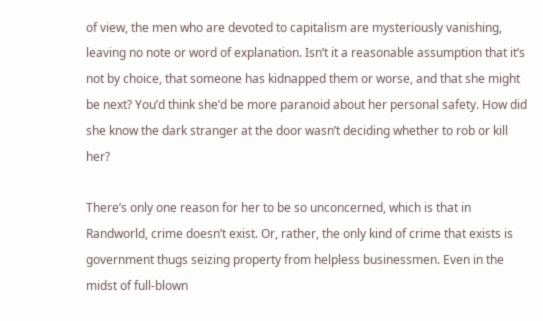of view, the men who are devoted to capitalism are mysteriously vanishing, leaving no note or word of explanation. Isn’t it a reasonable assumption that it’s not by choice, that someone has kidnapped them or worse, and that she might be next? You’d think she’d be more paranoid about her personal safety. How did she know the dark stranger at the door wasn’t deciding whether to rob or kill her?

There’s only one reason for her to be so unconcerned, which is that in Randworld, crime doesn’t exist. Or, rather, the only kind of crime that exists is government thugs seizing property from helpless businessmen. Even in the midst of full-blown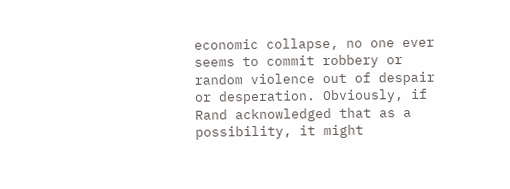economic collapse, no one ever seems to commit robbery or random violence out of despair or desperation. Obviously, if Rand acknowledged that as a possibility, it might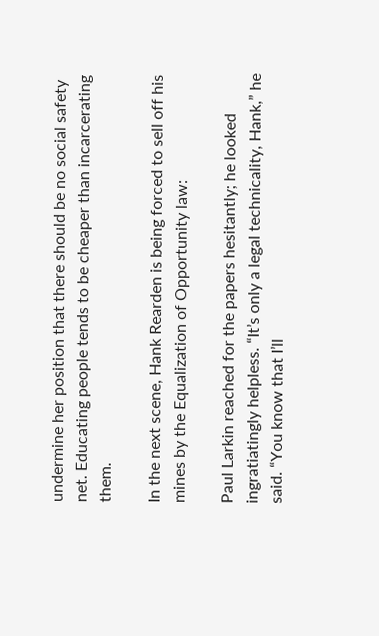undermine her position that there should be no social safety net. Educating people tends to be cheaper than incarcerating them.

In the next scene, Hank Rearden is being forced to sell off his mines by the Equalization of Opportunity law:

Paul Larkin reached for the papers hesitantly; he looked ingratiatingly helpless. “It’s only a legal technicality, Hank,” he said. “You know that I’ll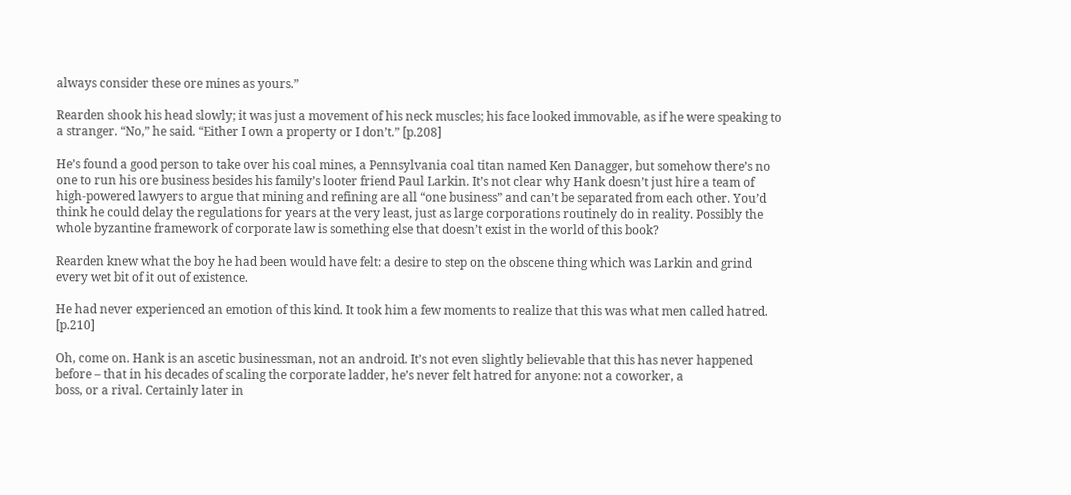always consider these ore mines as yours.”

Rearden shook his head slowly; it was just a movement of his neck muscles; his face looked immovable, as if he were speaking to a stranger. “No,” he said. “Either I own a property or I don’t.” [p.208]

He’s found a good person to take over his coal mines, a Pennsylvania coal titan named Ken Danagger, but somehow there’s no one to run his ore business besides his family’s looter friend Paul Larkin. It’s not clear why Hank doesn’t just hire a team of high-powered lawyers to argue that mining and refining are all “one business” and can’t be separated from each other. You’d think he could delay the regulations for years at the very least, just as large corporations routinely do in reality. Possibly the whole byzantine framework of corporate law is something else that doesn’t exist in the world of this book?

Rearden knew what the boy he had been would have felt: a desire to step on the obscene thing which was Larkin and grind every wet bit of it out of existence.

He had never experienced an emotion of this kind. It took him a few moments to realize that this was what men called hatred. [p.210]

Oh, come on. Hank is an ascetic businessman, not an android. It’s not even slightly believable that this has never happened before – that in his decades of scaling the corporate ladder, he’s never felt hatred for anyone: not a coworker, a
boss, or a rival. Certainly later in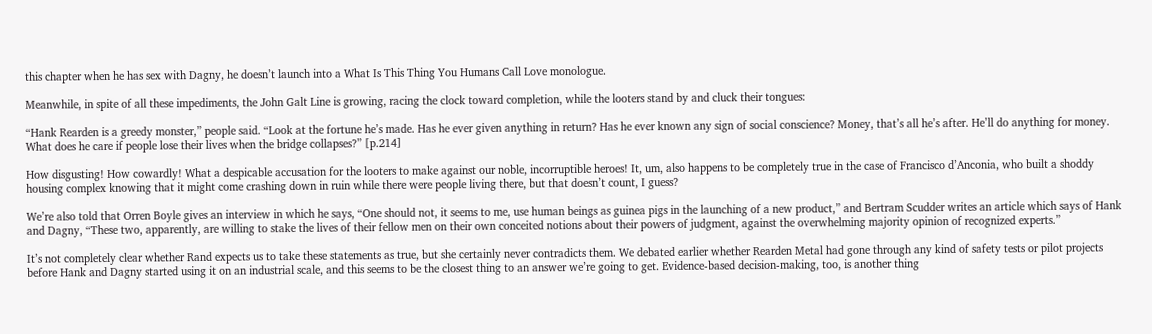this chapter when he has sex with Dagny, he doesn’t launch into a What Is This Thing You Humans Call Love monologue.

Meanwhile, in spite of all these impediments, the John Galt Line is growing, racing the clock toward completion, while the looters stand by and cluck their tongues:

“Hank Rearden is a greedy monster,” people said. “Look at the fortune he’s made. Has he ever given anything in return? Has he ever known any sign of social conscience? Money, that’s all he’s after. He’ll do anything for money. What does he care if people lose their lives when the bridge collapses?” [p.214]

How disgusting! How cowardly! What a despicable accusation for the looters to make against our noble, incorruptible heroes! It, um, also happens to be completely true in the case of Francisco d’Anconia, who built a shoddy housing complex knowing that it might come crashing down in ruin while there were people living there, but that doesn’t count, I guess?

We’re also told that Orren Boyle gives an interview in which he says, “One should not, it seems to me, use human beings as guinea pigs in the launching of a new product,” and Bertram Scudder writes an article which says of Hank and Dagny, “These two, apparently, are willing to stake the lives of their fellow men on their own conceited notions about their powers of judgment, against the overwhelming majority opinion of recognized experts.”

It’s not completely clear whether Rand expects us to take these statements as true, but she certainly never contradicts them. We debated earlier whether Rearden Metal had gone through any kind of safety tests or pilot projects before Hank and Dagny started using it on an industrial scale, and this seems to be the closest thing to an answer we’re going to get. Evidence-based decision-making, too, is another thing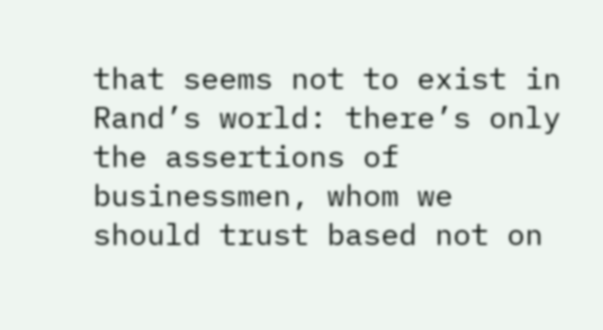that seems not to exist in Rand’s world: there’s only the assertions of businessmen, whom we should trust based not on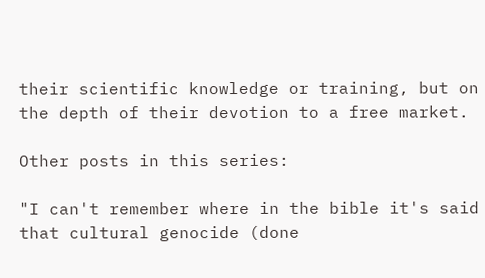their scientific knowledge or training, but on the depth of their devotion to a free market.

Other posts in this series:

"I can't remember where in the bible it's said that cultural genocide (done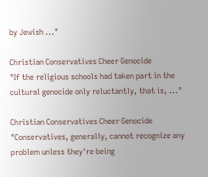by Jewish ..."

Christian Conservatives Cheer Genocide
"If the religious schools had taken part in the cultural genocide only reluctantly, that is, ..."

Christian Conservatives Cheer Genocide
"Conservatives, generally, cannot recognize any problem unless they're being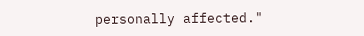personally affected."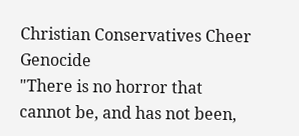Christian Conservatives Cheer Genocide
"There is no horror that cannot be, and has not been,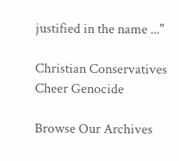justified in the name ..."

Christian Conservatives Cheer Genocide

Browse Our Archives